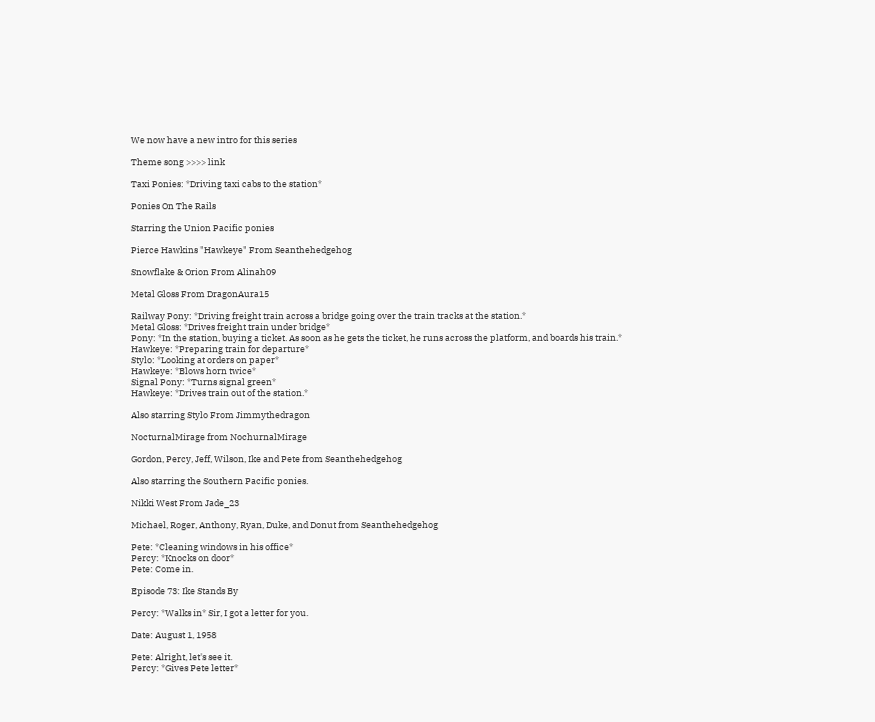We now have a new intro for this series

Theme song >>>> link

Taxi Ponies: *Driving taxi cabs to the station*

Ponies On The Rails

Starring the Union Pacific ponies

Pierce Hawkins "Hawkeye" From Seanthehedgehog

Snowflake & Orion From Alinah09

Metal Gloss From DragonAura15

Railway Pony: *Driving freight train across a bridge going over the train tracks at the station.*
Metal Gloss: *Drives freight train under bridge*
Pony: *In the station, buying a ticket. As soon as he gets the ticket, he runs across the platform, and boards his train.*
Hawkeye: *Preparing train for departure*
Stylo: *Looking at orders on paper*
Hawkeye: *Blows horn twice*
Signal Pony: *Turns signal green*
Hawkeye: *Drives train out of the station.*

Also starring Stylo From Jimmythedragon

NocturnalMirage from NochurnalMirage

Gordon, Percy, Jeff, Wilson, Ike and Pete from Seanthehedgehog

Also starring the Southern Pacific ponies.

Nikki West From Jade_23

Michael, Roger, Anthony, Ryan, Duke, and Donut from Seanthehedgehog

Pete: *Cleaning windows in his office*
Percy: *Knocks on door*
Pete: Come in.

Episode 73: Ike Stands By

Percy: *Walks in* Sir, I got a letter for you.

Date: August 1, 1958

Pete: Alright, let's see it.
Percy: *Gives Pete letter*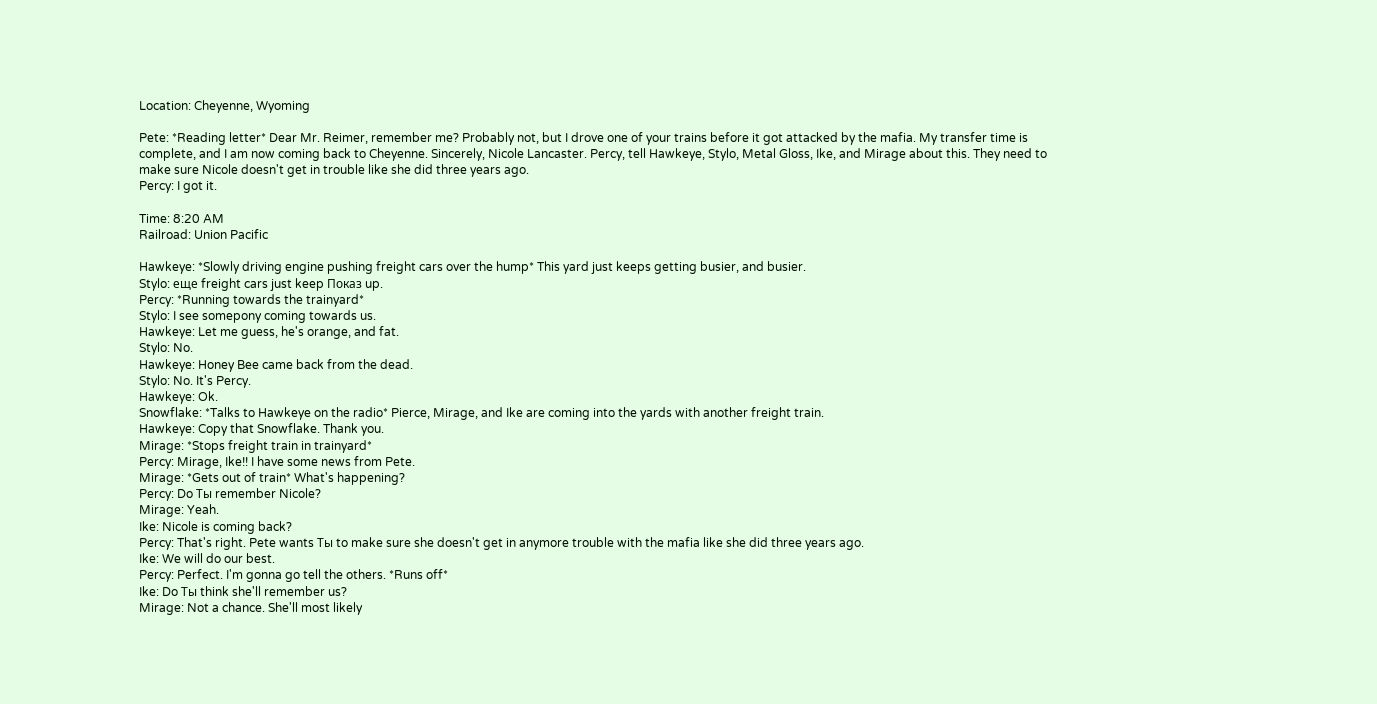Location: Cheyenne, Wyoming

Pete: *Reading letter* Dear Mr. Reimer, remember me? Probably not, but I drove one of your trains before it got attacked by the mafia. My transfer time is complete, and I am now coming back to Cheyenne. Sincerely, Nicole Lancaster. Percy, tell Hawkeye, Stylo, Metal Gloss, Ike, and Mirage about this. They need to make sure Nicole doesn't get in trouble like she did three years ago.
Percy: I got it.

Time: 8:20 AM
Railroad: Union Pacific

Hawkeye: *Slowly driving engine pushing freight cars over the hump* This yard just keeps getting busier, and busier.
Stylo: еще freight cars just keep Показ up.
Percy: *Running towards the trainyard*
Stylo: I see somepony coming towards us.
Hawkeye: Let me guess, he's orange, and fat.
Stylo: No.
Hawkeye: Honey Bee came back from the dead.
Stylo: No. It's Percy.
Hawkeye: Ok.
Snowflake: *Talks to Hawkeye on the radio* Pierce, Mirage, and Ike are coming into the yards with another freight train.
Hawkeye: Copy that Snowflake. Thank you.
Mirage: *Stops freight train in trainyard*
Percy: Mirage, Ike!! I have some news from Pete.
Mirage: *Gets out of train* What's happening?
Percy: Do Ты remember Nicole?
Mirage: Yeah.
Ike: Nicole is coming back?
Percy: That's right. Pete wants Ты to make sure she doesn't get in anymore trouble with the mafia like she did three years ago.
Ike: We will do our best.
Percy: Perfect. I'm gonna go tell the others. *Runs off*
Ike: Do Ты think she'll remember us?
Mirage: Not a chance. She'll most likely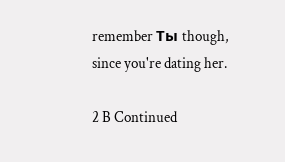remember Ты though, since you're dating her.

2 B Continued